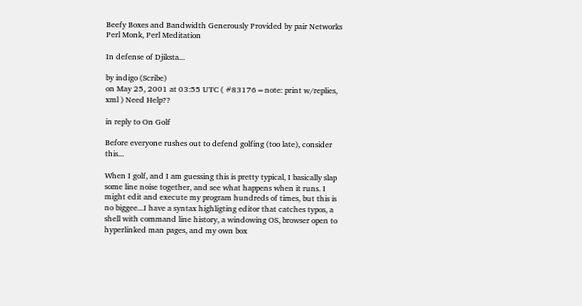Beefy Boxes and Bandwidth Generously Provided by pair Networks
Perl Monk, Perl Meditation

In defense of Djiksta...

by indigo (Scribe)
on May 25, 2001 at 03:55 UTC ( #83176=note: print w/replies, xml ) Need Help??

in reply to On Golf

Before everyone rushes out to defend golfing (too late), consider this...

When I golf, and I am guessing this is pretty typical, I basically slap some line noise together, and see what happens when it runs. I might edit and execute my program hundreds of times, but this is no biggee...I have a syntax highligting editor that catches typos, a shell with command line history, a windowing OS, browser open to hyperlinked man pages, and my own box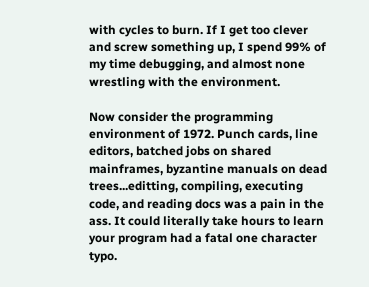with cycles to burn. If I get too clever and screw something up, I spend 99% of my time debugging, and almost none wrestling with the environment.

Now consider the programming environment of 1972. Punch cards, line editors, batched jobs on shared mainframes, byzantine manuals on dead trees...editting, compiling, executing code, and reading docs was a pain in the ass. It could literally take hours to learn your program had a fatal one character typo.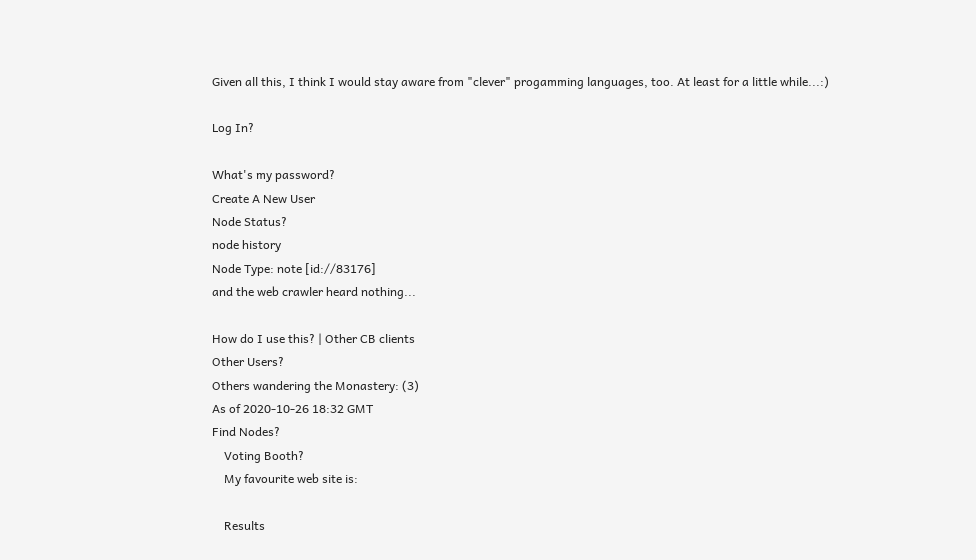Given all this, I think I would stay aware from "clever" progamming languages, too. At least for a little while...:)

Log In?

What's my password?
Create A New User
Node Status?
node history
Node Type: note [id://83176]
and the web crawler heard nothing...

How do I use this? | Other CB clients
Other Users?
Others wandering the Monastery: (3)
As of 2020-10-26 18:32 GMT
Find Nodes?
    Voting Booth?
    My favourite web site is:

    Results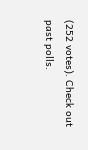(252 votes). Check out past polls.